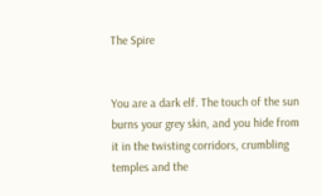The Spire


You are a dark elf. The touch of the sun burns your grey skin, and you hide from it in the twisting corridors, crumbling temples and the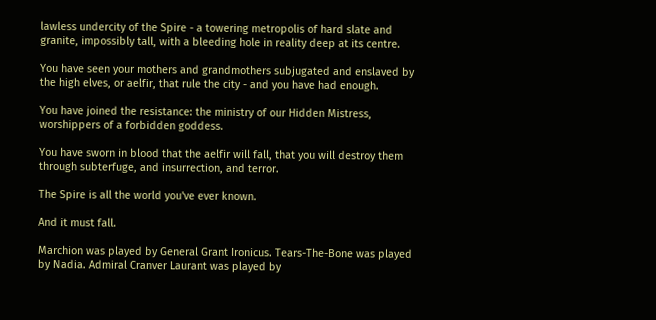lawless undercity of the Spire - a towering metropolis of hard slate and granite, impossibly tall, with a bleeding hole in reality deep at its centre.

You have seen your mothers and grandmothers subjugated and enslaved by the high elves, or aelfir, that rule the city - and you have had enough.

You have joined the resistance: the ministry of our Hidden Mistress, worshippers of a forbidden goddess.

You have sworn in blood that the aelfir will fall, that you will destroy them through subterfuge, and insurrection, and terror.

The Spire is all the world you've ever known.

And it must fall.

Marchion was played by General Grant Ironicus. Tears-The-Bone was played by Nadia. Admiral Cranver Laurant was played by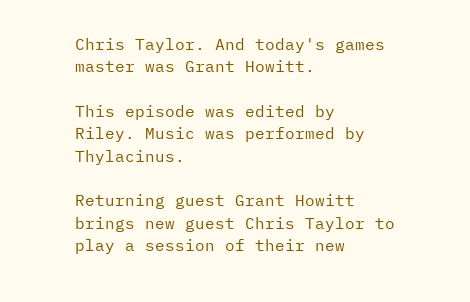Chris Taylor. And today's games master was Grant Howitt.

This episode was edited by Riley. Music was performed by Thylacinus.

Returning guest Grant Howitt brings new guest Chris Taylor to play a session of their new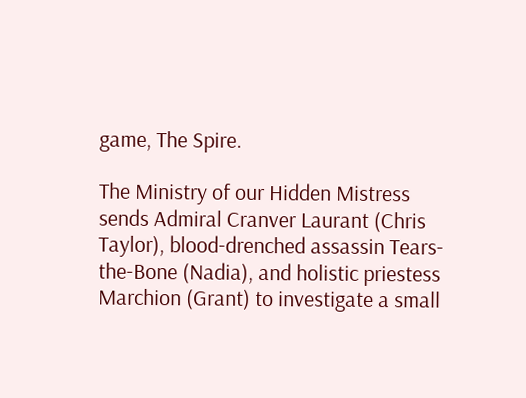game, The Spire.

The Ministry of our Hidden Mistress sends Admiral Cranver Laurant (Chris Taylor), blood-drenched assassin Tears-the-Bone (Nadia), and holistic priestess Marchion (Grant) to investigate a small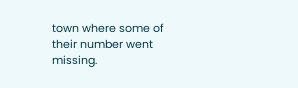town where some of their number went missing.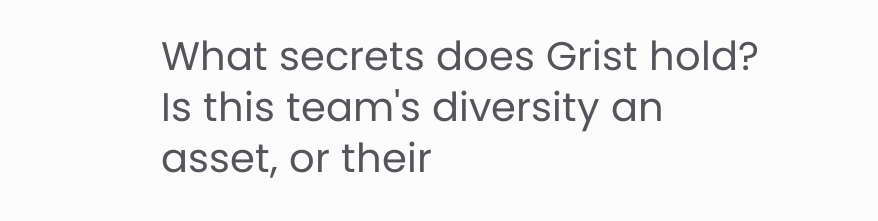What secrets does Grist hold? Is this team's diversity an asset, or their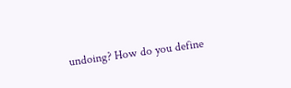undoing? How do you define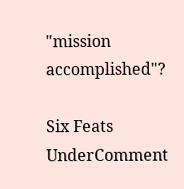"mission accomplished"?

Six Feats UnderComment